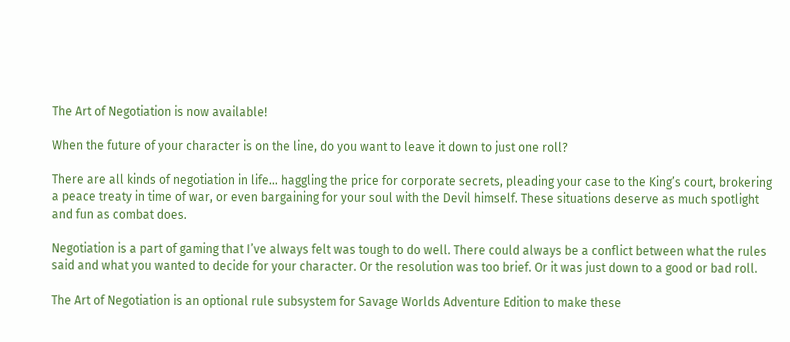The Art of Negotiation is now available!

When the future of your character is on the line, do you want to leave it down to just one roll?

There are all kinds of negotiation in life… haggling the price for corporate secrets, pleading your case to the King’s court, brokering a peace treaty in time of war, or even bargaining for your soul with the Devil himself. These situations deserve as much spotlight and fun as combat does.

Negotiation is a part of gaming that I’ve always felt was tough to do well. There could always be a conflict between what the rules said and what you wanted to decide for your character. Or the resolution was too brief. Or it was just down to a good or bad roll.

The Art of Negotiation is an optional rule subsystem for Savage Worlds Adventure Edition to make these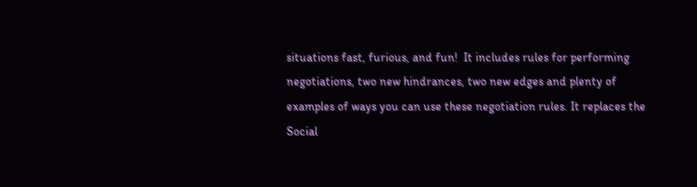situations fast, furious, and fun!  It includes rules for performing negotiations, two new hindrances, two new edges and plenty of examples of ways you can use these negotiation rules. It replaces the Social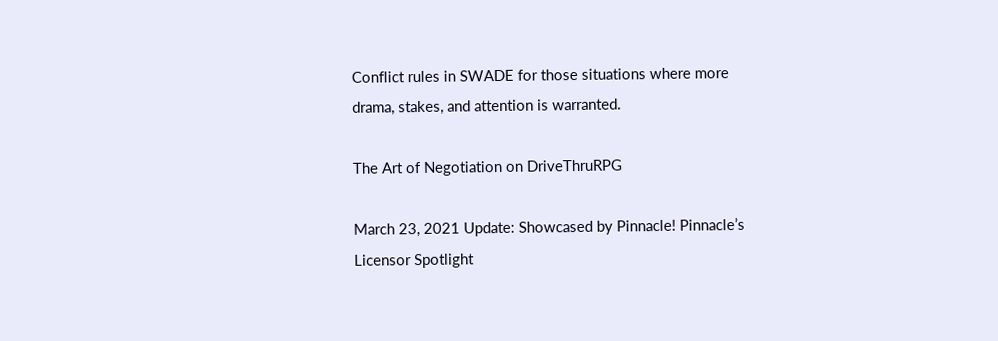Conflict rules in SWADE for those situations where more drama, stakes, and attention is warranted.

The Art of Negotiation on DriveThruRPG

March 23, 2021 Update: Showcased by Pinnacle! Pinnacle’s Licensor Spotlight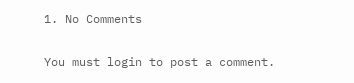1. No Comments

You must login to post a comment.